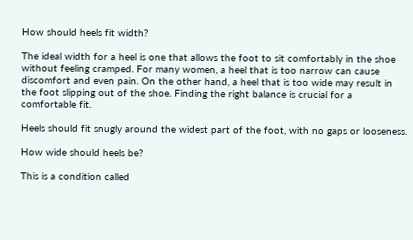How should heels fit width?

The ideal width for a heel is one that allows the foot to sit comfortably in the shoe without feeling cramped. For many women, a heel that is too narrow can cause discomfort and even pain. On the other hand, a heel that is too wide may result in the foot slipping out of the shoe. Finding the right balance is crucial for a comfortable fit.

Heels should fit snugly around the widest part of the foot, with no gaps or looseness.

How wide should heels be?

This is a condition called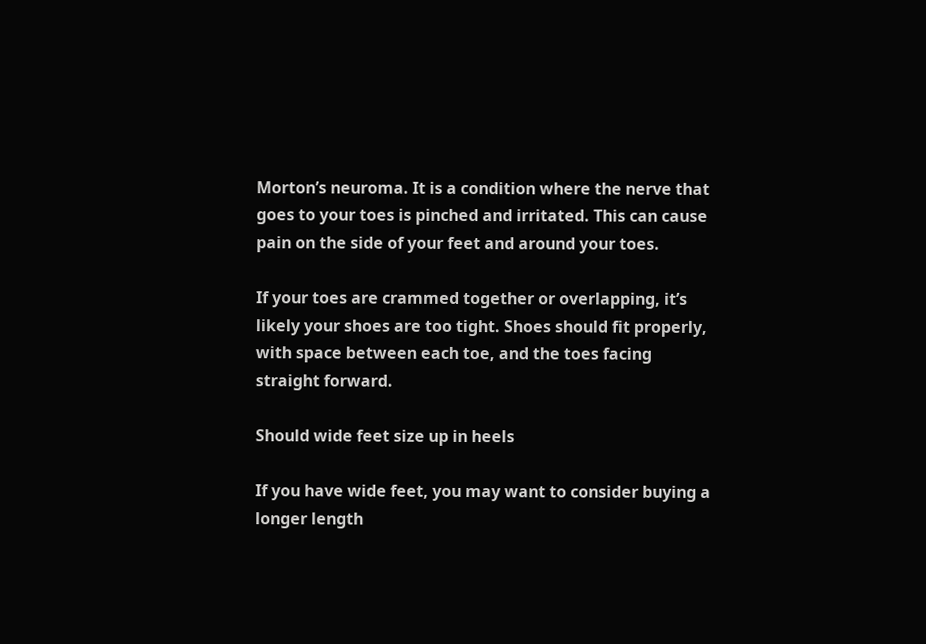Morton’s neuroma. It is a condition where the nerve that goes to your toes is pinched and irritated. This can cause pain on the side of your feet and around your toes.

If your toes are crammed together or overlapping, it’s likely your shoes are too tight. Shoes should fit properly, with space between each toe, and the toes facing straight forward.

Should wide feet size up in heels

If you have wide feet, you may want to consider buying a longer length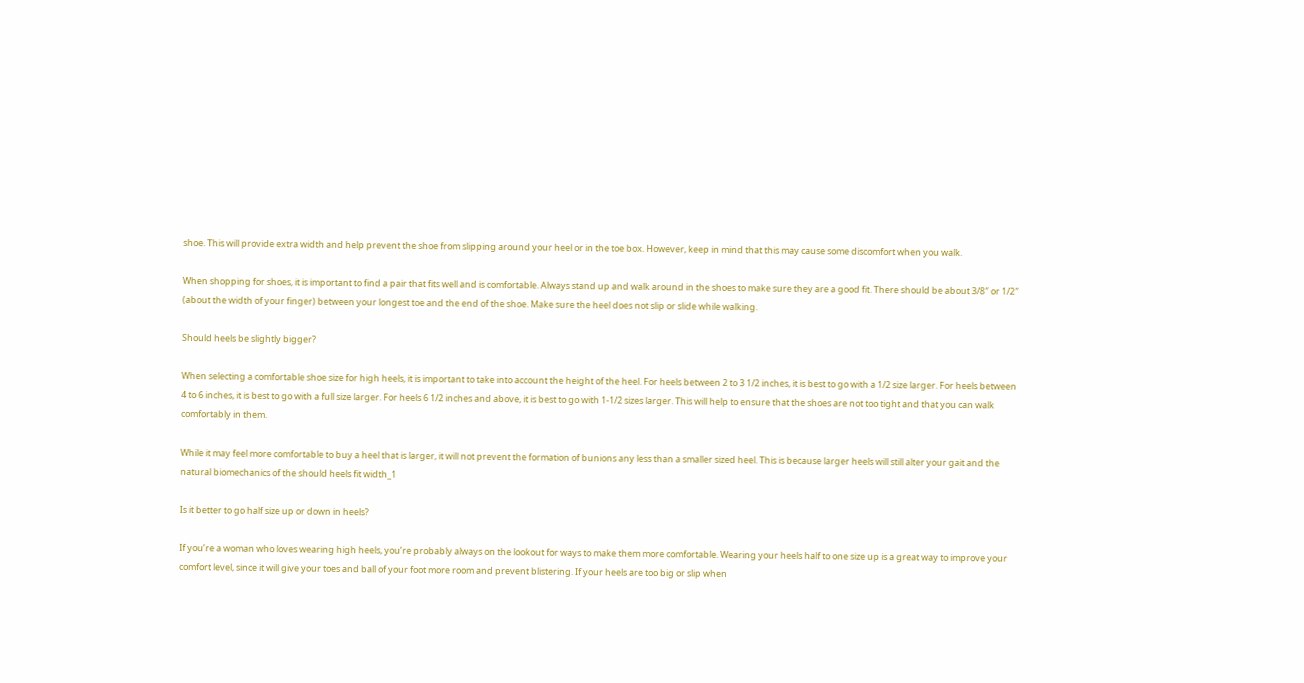shoe. This will provide extra width and help prevent the shoe from slipping around your heel or in the toe box. However, keep in mind that this may cause some discomfort when you walk.

When shopping for shoes, it is important to find a pair that fits well and is comfortable. Always stand up and walk around in the shoes to make sure they are a good fit. There should be about 3/8″ or 1/2″ (about the width of your finger) between your longest toe and the end of the shoe. Make sure the heel does not slip or slide while walking.

Should heels be slightly bigger?

When selecting a comfortable shoe size for high heels, it is important to take into account the height of the heel. For heels between 2 to 3 1/2 inches, it is best to go with a 1/2 size larger. For heels between 4 to 6 inches, it is best to go with a full size larger. For heels 6 1/2 inches and above, it is best to go with 1-1/2 sizes larger. This will help to ensure that the shoes are not too tight and that you can walk comfortably in them.

While it may feel more comfortable to buy a heel that is larger, it will not prevent the formation of bunions any less than a smaller sized heel. This is because larger heels will still alter your gait and the natural biomechanics of the should heels fit width_1

Is it better to go half size up or down in heels?

If you’re a woman who loves wearing high heels, you’re probably always on the lookout for ways to make them more comfortable. Wearing your heels half to one size up is a great way to improve your comfort level, since it will give your toes and ball of your foot more room and prevent blistering. If your heels are too big or slip when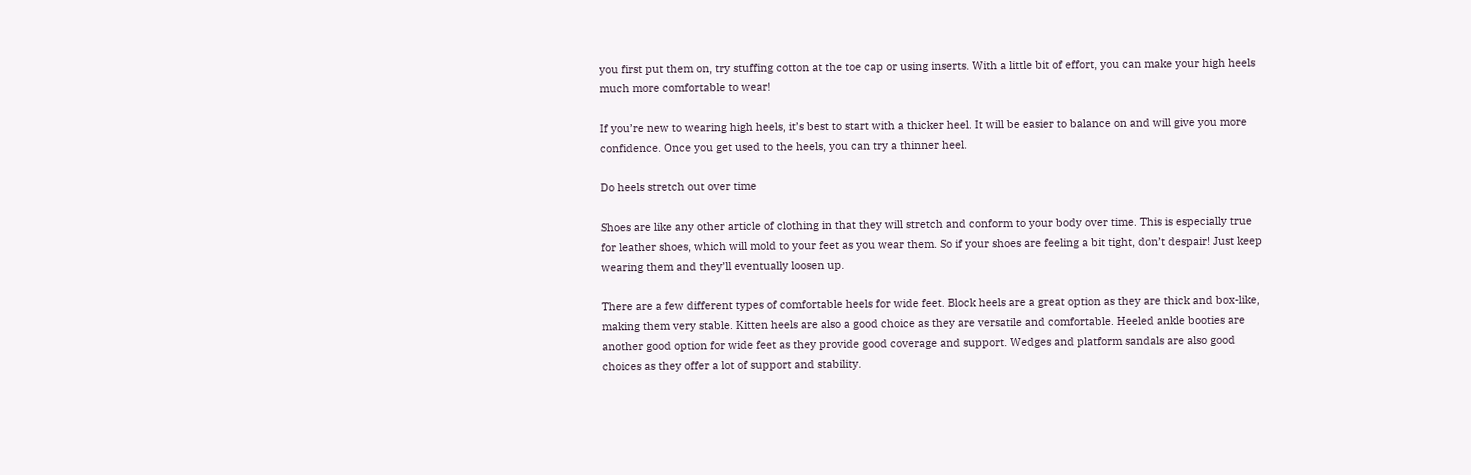you first put them on, try stuffing cotton at the toe cap or using inserts. With a little bit of effort, you can make your high heels much more comfortable to wear!

If you’re new to wearing high heels, it’s best to start with a thicker heel. It will be easier to balance on and will give you more confidence. Once you get used to the heels, you can try a thinner heel.

Do heels stretch out over time

Shoes are like any other article of clothing in that they will stretch and conform to your body over time. This is especially true for leather shoes, which will mold to your feet as you wear them. So if your shoes are feeling a bit tight, don’t despair! Just keep wearing them and they’ll eventually loosen up.

There are a few different types of comfortable heels for wide feet. Block heels are a great option as they are thick and box-like, making them very stable. Kitten heels are also a good choice as they are versatile and comfortable. Heeled ankle booties are another good option for wide feet as they provide good coverage and support. Wedges and platform sandals are also good choices as they offer a lot of support and stability.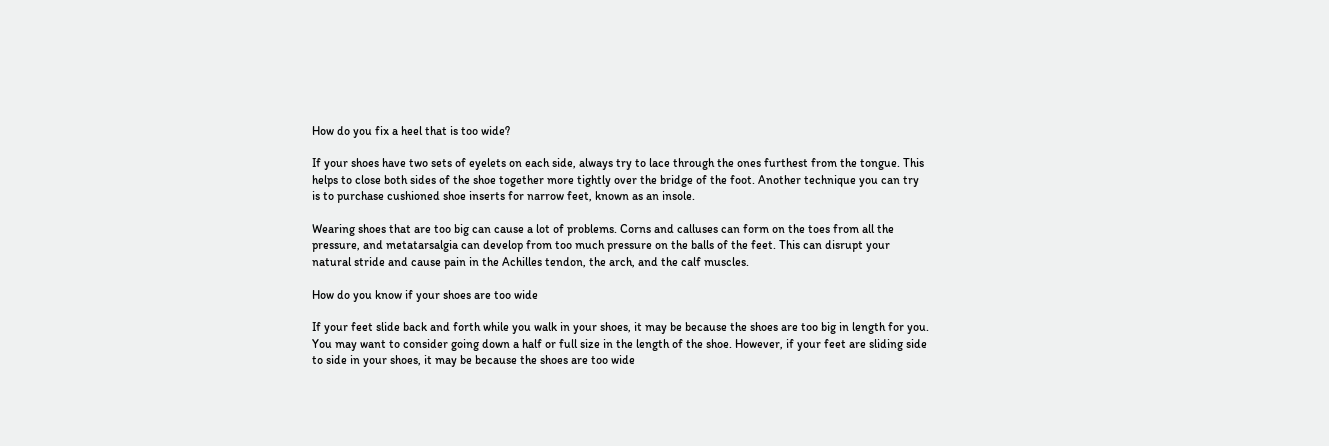How do you fix a heel that is too wide?

If your shoes have two sets of eyelets on each side, always try to lace through the ones furthest from the tongue. This helps to close both sides of the shoe together more tightly over the bridge of the foot. Another technique you can try is to purchase cushioned shoe inserts for narrow feet, known as an insole.

Wearing shoes that are too big can cause a lot of problems. Corns and calluses can form on the toes from all the pressure, and metatarsalgia can develop from too much pressure on the balls of the feet. This can disrupt your natural stride and cause pain in the Achilles tendon, the arch, and the calf muscles.

How do you know if your shoes are too wide

If your feet slide back and forth while you walk in your shoes, it may be because the shoes are too big in length for you. You may want to consider going down a half or full size in the length of the shoe. However, if your feet are sliding side to side in your shoes, it may be because the shoes are too wide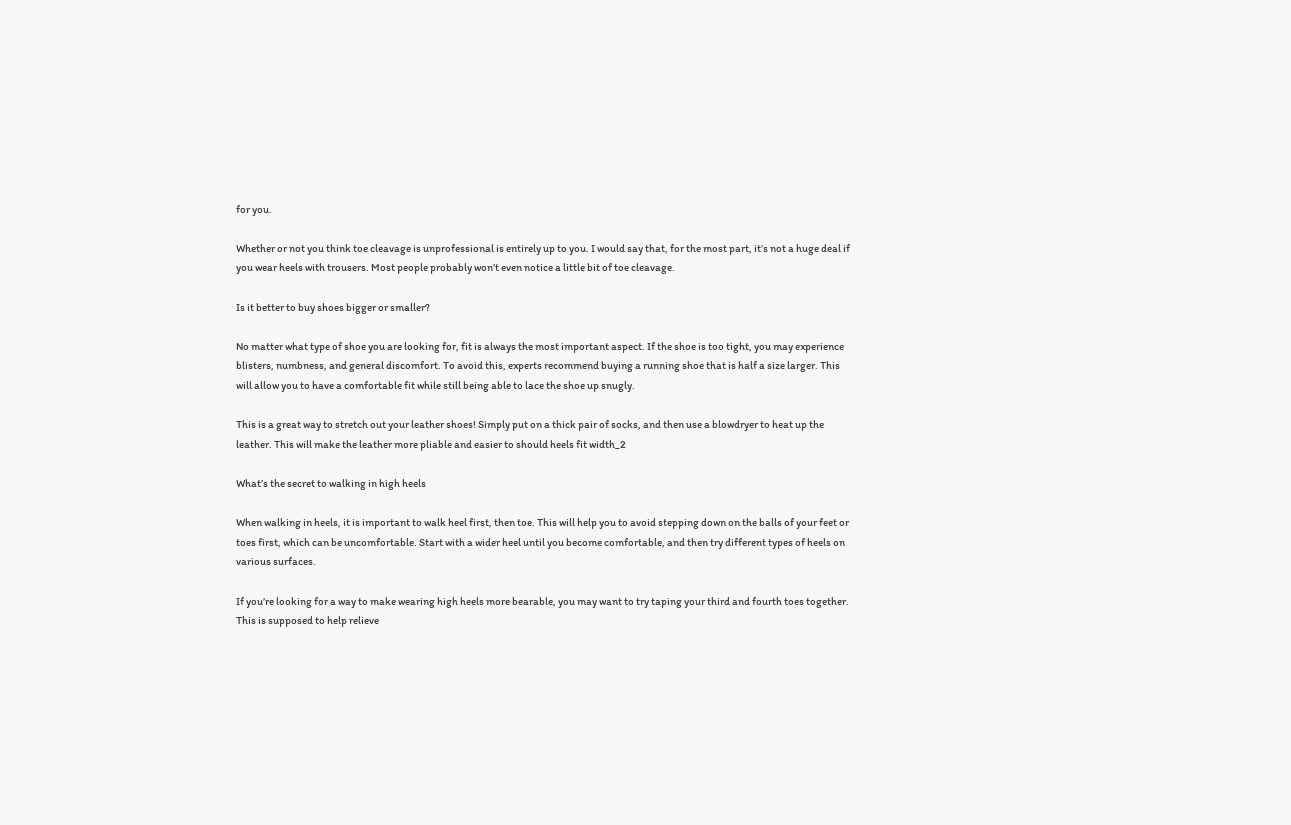for you.

Whether or not you think toe cleavage is unprofessional is entirely up to you. I would say that, for the most part, it’s not a huge deal if you wear heels with trousers. Most people probably won’t even notice a little bit of toe cleavage.

Is it better to buy shoes bigger or smaller?

No matter what type of shoe you are looking for, fit is always the most important aspect. If the shoe is too tight, you may experience blisters, numbness, and general discomfort. To avoid this, experts recommend buying a running shoe that is half a size larger. This will allow you to have a comfortable fit while still being able to lace the shoe up snugly.

This is a great way to stretch out your leather shoes! Simply put on a thick pair of socks, and then use a blowdryer to heat up the leather. This will make the leather more pliable and easier to should heels fit width_2

What’s the secret to walking in high heels

When walking in heels, it is important to walk heel first, then toe. This will help you to avoid stepping down on the balls of your feet or toes first, which can be uncomfortable. Start with a wider heel until you become comfortable, and then try different types of heels on various surfaces.

If you’re looking for a way to make wearing high heels more bearable, you may want to try taping your third and fourth toes together. This is supposed to help relieve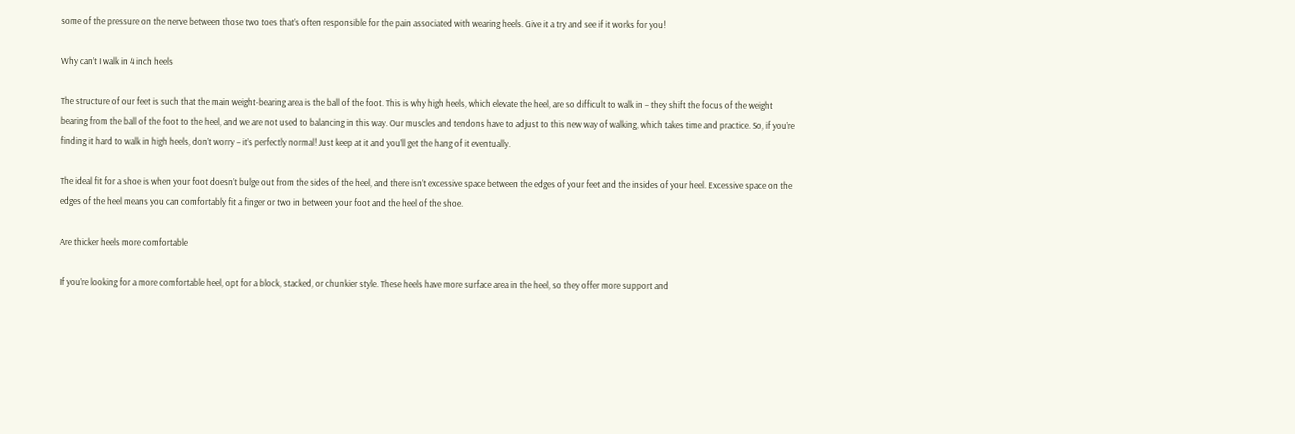some of the pressure on the nerve between those two toes that’s often responsible for the pain associated with wearing heels. Give it a try and see if it works for you!

Why can’t I walk in 4 inch heels

The structure of our feet is such that the main weight-bearing area is the ball of the foot. This is why high heels, which elevate the heel, are so difficult to walk in – they shift the focus of the weight bearing from the ball of the foot to the heel, and we are not used to balancing in this way. Our muscles and tendons have to adjust to this new way of walking, which takes time and practice. So, if you’re finding it hard to walk in high heels, don’t worry – it’s perfectly normal! Just keep at it and you’ll get the hang of it eventually.

The ideal fit for a shoe is when your foot doesn’t bulge out from the sides of the heel, and there isn’t excessive space between the edges of your feet and the insides of your heel. Excessive space on the edges of the heel means you can comfortably fit a finger or two in between your foot and the heel of the shoe.

Are thicker heels more comfortable

If you’re looking for a more comfortable heel, opt for a block, stacked, or chunkier style. These heels have more surface area in the heel, so they offer more support and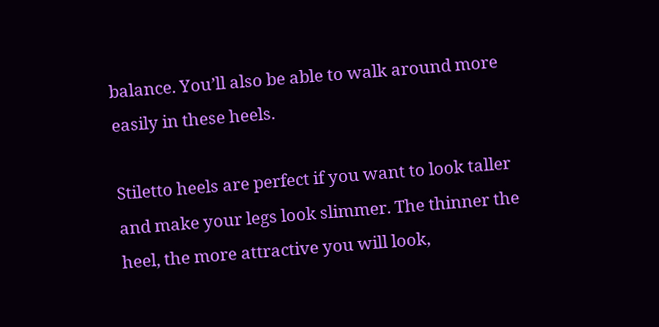balance. You’ll also be able to walk around more easily in these heels.

Stiletto heels are perfect if you want to look taller and make your legs look slimmer. The thinner the heel, the more attractive you will look,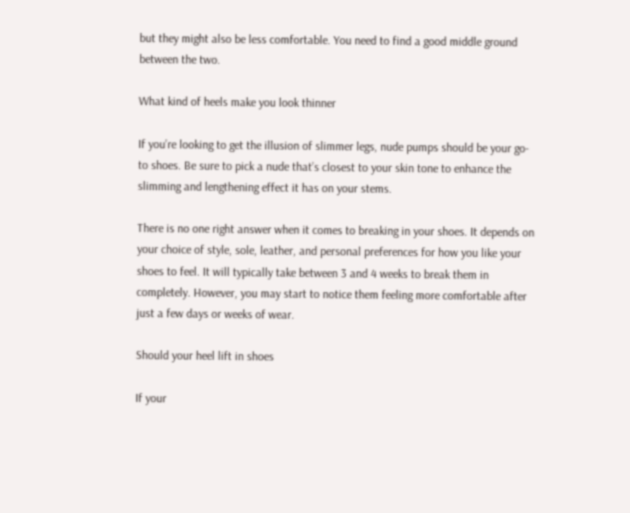but they might also be less comfortable. You need to find a good middle ground between the two.

What kind of heels make you look thinner

If you’re looking to get the illusion of slimmer legs, nude pumps should be your go-to shoes. Be sure to pick a nude that’s closest to your skin tone to enhance the slimming and lengthening effect it has on your stems.

There is no one right answer when it comes to breaking in your shoes. It depends on your choice of style, sole, leather, and personal preferences for how you like your shoes to feel. It will typically take between 3 and 4 weeks to break them in completely. However, you may start to notice them feeling more comfortable after just a few days or weeks of wear.

Should your heel lift in shoes

If your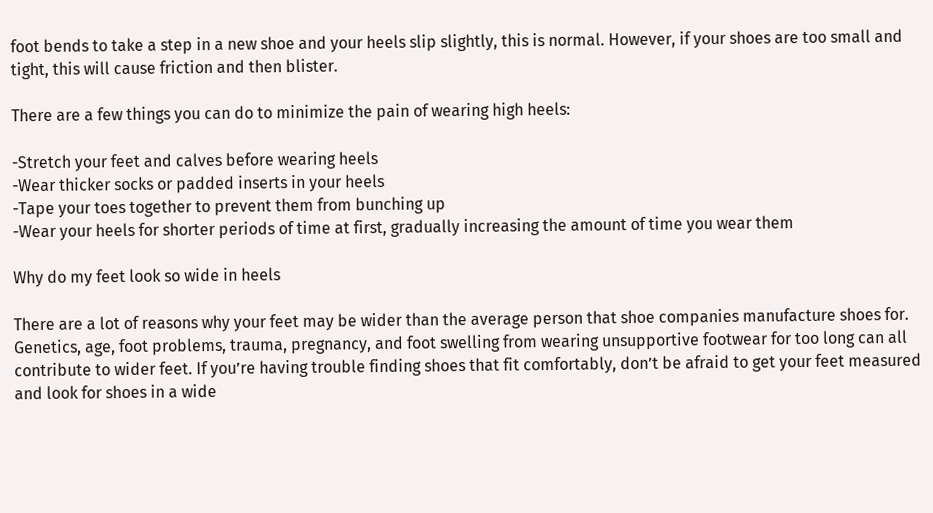foot bends to take a step in a new shoe and your heels slip slightly, this is normal. However, if your shoes are too small and tight, this will cause friction and then blister.

There are a few things you can do to minimize the pain of wearing high heels:

-Stretch your feet and calves before wearing heels
-Wear thicker socks or padded inserts in your heels
-Tape your toes together to prevent them from bunching up
-Wear your heels for shorter periods of time at first, gradually increasing the amount of time you wear them

Why do my feet look so wide in heels

There are a lot of reasons why your feet may be wider than the average person that shoe companies manufacture shoes for. Genetics, age, foot problems, trauma, pregnancy, and foot swelling from wearing unsupportive footwear for too long can all contribute to wider feet. If you’re having trouble finding shoes that fit comfortably, don’t be afraid to get your feet measured and look for shoes in a wide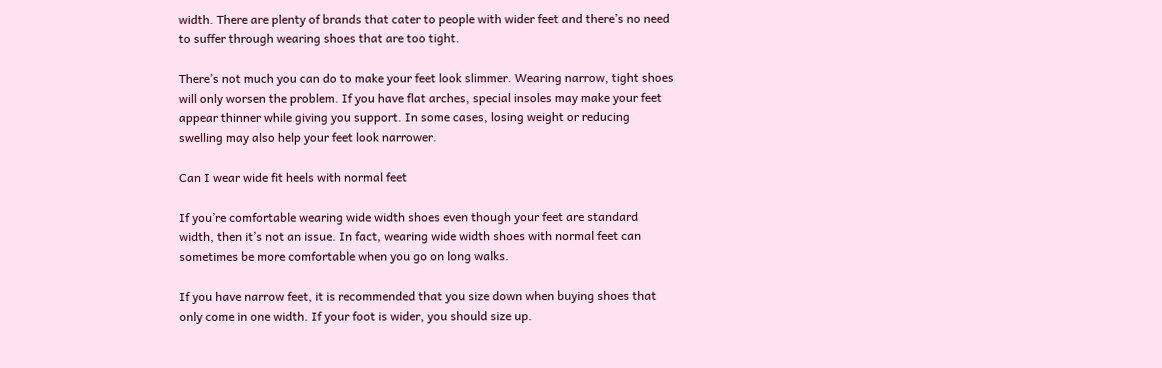width. There are plenty of brands that cater to people with wider feet and there’s no need to suffer through wearing shoes that are too tight.

There’s not much you can do to make your feet look slimmer. Wearing narrow, tight shoes will only worsen the problem. If you have flat arches, special insoles may make your feet appear thinner while giving you support. In some cases, losing weight or reducing swelling may also help your feet look narrower.

Can I wear wide fit heels with normal feet

If you’re comfortable wearing wide width shoes even though your feet are standard width, then it’s not an issue. In fact, wearing wide width shoes with normal feet can sometimes be more comfortable when you go on long walks.

If you have narrow feet, it is recommended that you size down when buying shoes that only come in one width. If your foot is wider, you should size up.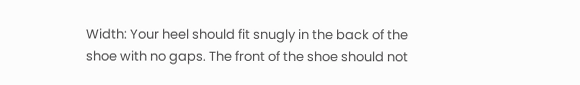Width: Your heel should fit snugly in the back of the shoe with no gaps. The front of the shoe should not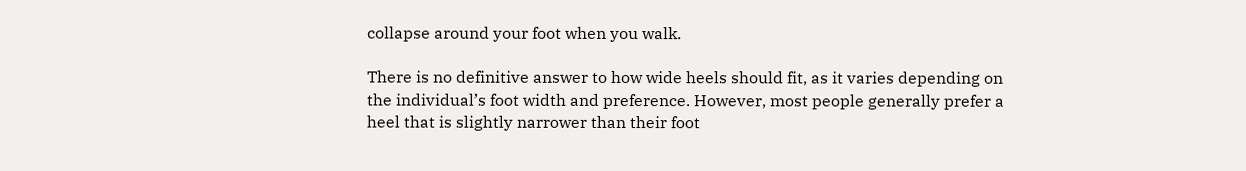collapse around your foot when you walk.

There is no definitive answer to how wide heels should fit, as it varies depending on the individual’s foot width and preference. However, most people generally prefer a heel that is slightly narrower than their foot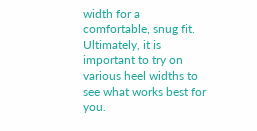width for a comfortable, snug fit. Ultimately, it is important to try on various heel widths to see what works best for you.